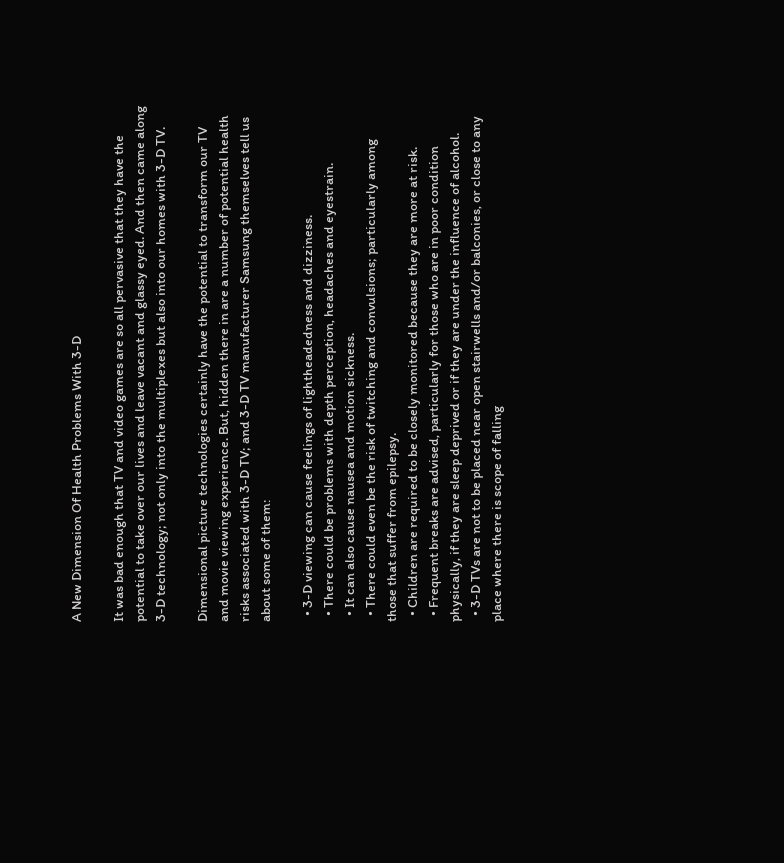A New Dimension Of Health Problems With 3-D

It was bad enough that TV and video games are so all pervasive that they have the potential to take over our lives and leave vacant and glassy eyed. And then came along 3-D technology; not only into the multiplexes but also into our homes with 3-D TV.

Dimensional picture technologies certainly have the potential to transform our TV and movie viewing experience. But, hidden there in are a number of potential health risks associated with 3-D TV; and 3-D TV manufacturer Samsung themselves tell us about some of them:

  • 3-D viewing can cause feelings of lightheadedness and dizziness.
  • There could be problems with depth perception, headaches and eyestrain.
  • It can also cause nausea and motion sickness.
  • There could even be the risk of twitching and convulsions; particularly among those that suffer from epilepsy.
  • Children are required to be closely monitored because they are more at risk.
  • Frequent breaks are advised, particularly for those who are in poor condition physically, if they are sleep deprived or if they are under the influence of alcohol.
  • 3-D TVs are not to be placed near open stairwells and/or balconies, or close to any place where there is scope of falling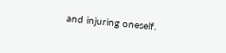and injuring oneself.